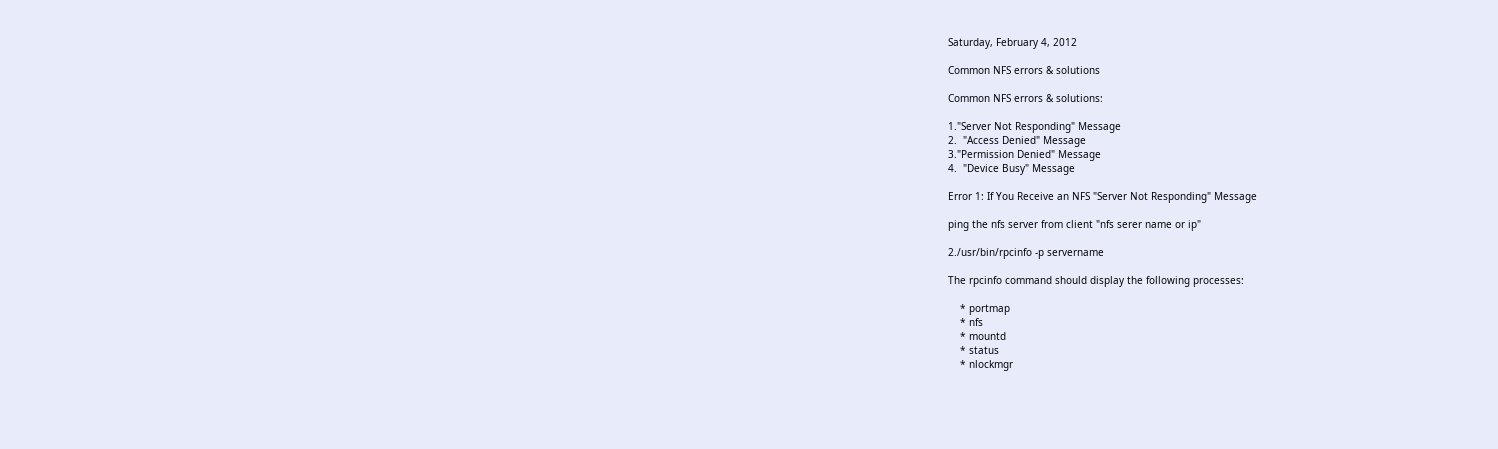Saturday, February 4, 2012

Common NFS errors & solutions

Common NFS errors & solutions:

1."Server Not Responding" Message
2.  "Access Denied" Message
3."Permission Denied" Message
4.  "Device Busy" Message

Error 1: If You Receive an NFS "Server Not Responding" Message

ping the nfs server from client "nfs serer name or ip"

2./usr/bin/rpcinfo -p servername

The rpcinfo command should display the following processes:

    * portmap
    * nfs
    * mountd
    * status
    * nlockmgr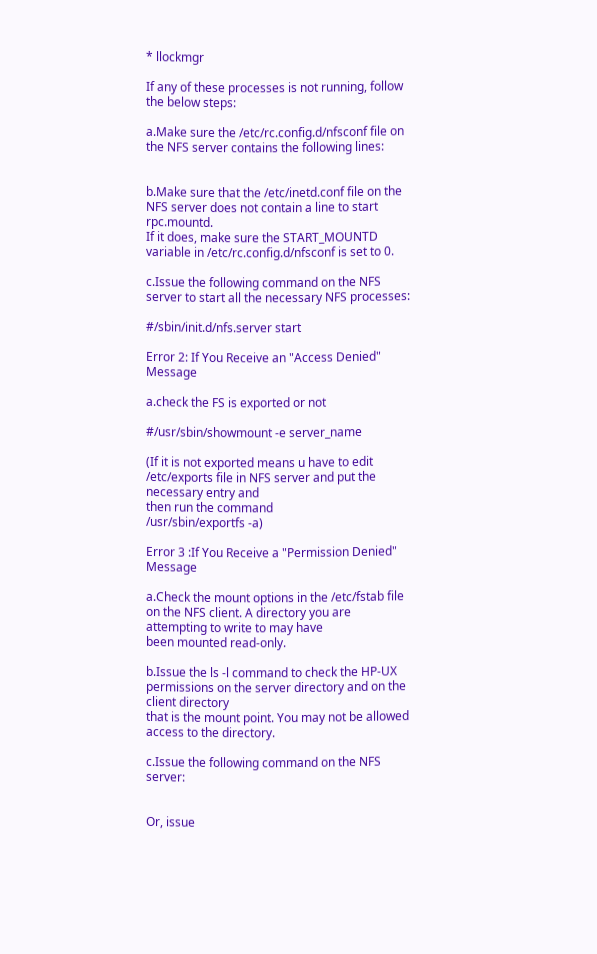* llockmgr

If any of these processes is not running, follow the below steps:

a.Make sure the /etc/rc.config.d/nfsconf file on the NFS server contains the following lines:


b.Make sure that the /etc/inetd.conf file on the NFS server does not contain a line to start rpc.mountd.
If it does, make sure the START_MOUNTD variable in /etc/rc.config.d/nfsconf is set to 0.

c.Issue the following command on the NFS server to start all the necessary NFS processes:

#/sbin/init.d/nfs.server start

Error 2: If You Receive an "Access Denied" Message

a.check the FS is exported or not

#/usr/sbin/showmount -e server_name

(If it is not exported means u have to edit /etc/exports file in NFS server and put the necessary entry and
then run the command
/usr/sbin/exportfs -a)

Error 3 :If You Receive a "Permission Denied" Message

a.Check the mount options in the /etc/fstab file on the NFS client. A directory you are attempting to write to may have
been mounted read-only.

b.Issue the ls -l command to check the HP-UX permissions on the server directory and on the client directory
that is the mount point. You may not be allowed access to the directory.

c.Issue the following command on the NFS server:


Or, issue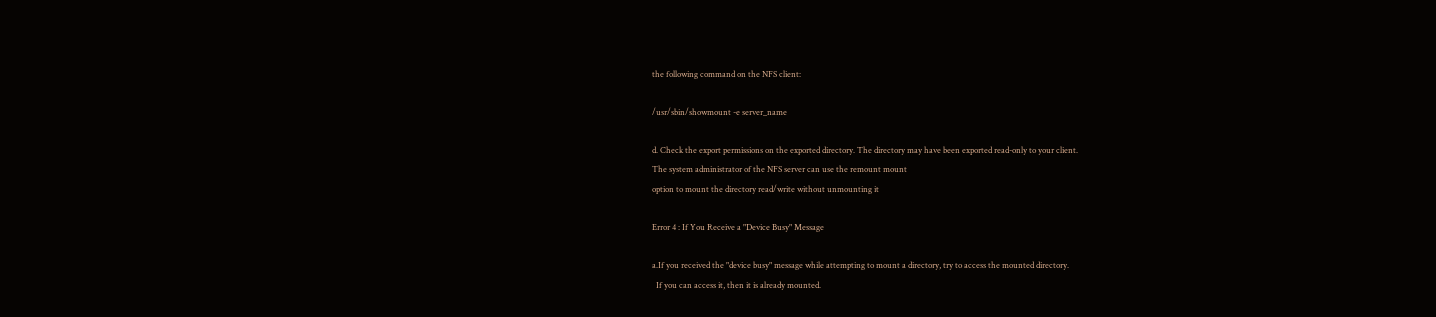the following command on the NFS client:

/usr/sbin/showmount -e server_name

d. Check the export permissions on the exported directory. The directory may have been exported read-only to your client.
The system administrator of the NFS server can use the remount mount
option to mount the directory read/write without unmounting it

Error 4 : If You Receive a "Device Busy" Message

a.If you received the "device busy" message while attempting to mount a directory, try to access the mounted directory.
  If you can access it, then it is already mounted.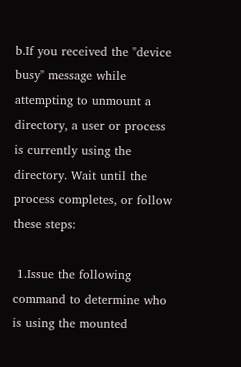b.If you received the "device busy" message while attempting to unmount a directory, a user or process is currently using the directory. Wait until the process completes, or follow these steps:

 1.Issue the following command to determine who is using the mounted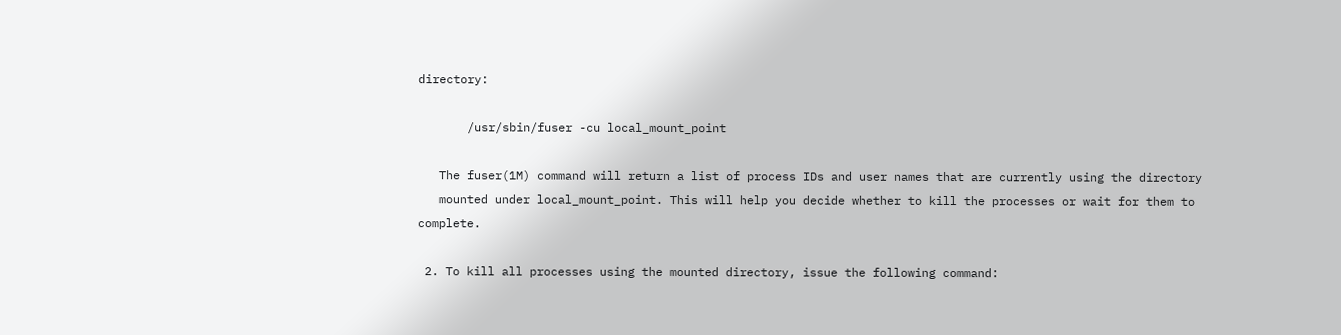directory:

       /usr/sbin/fuser -cu local_mount_point

   The fuser(1M) command will return a list of process IDs and user names that are currently using the directory
   mounted under local_mount_point. This will help you decide whether to kill the processes or wait for them to complete.

 2. To kill all processes using the mounted directory, issue the following command: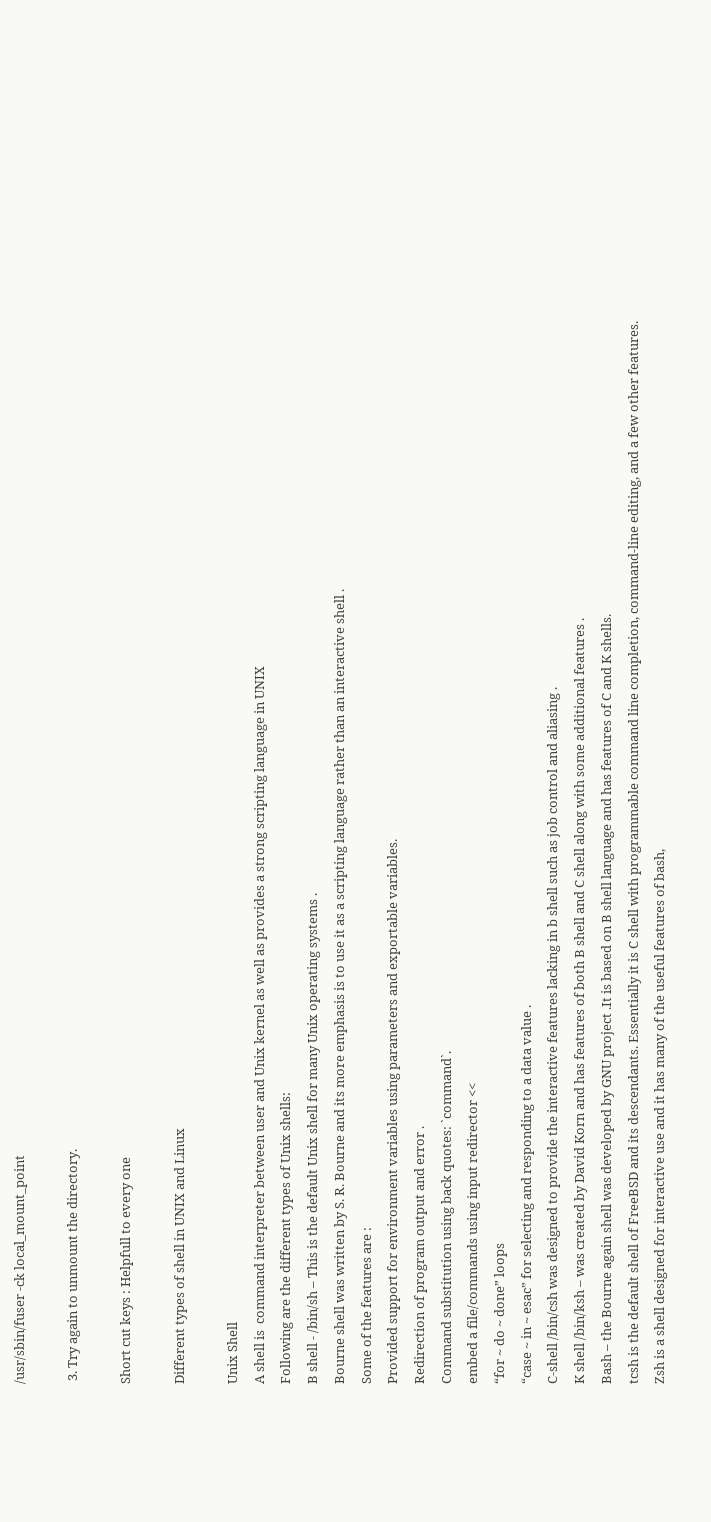/usr/sbin/fuser -ck local_mount_point

 3. Try again to unmount the directory.

Short cut keys : Helpfull to every one

Different types of shell in UNIX and Linux

Unix Shell
A shell is  command interpreter between user and Unix kernel as well as provides a strong scripting language in UNIX
Following are the different types of Unix shells:
B shell - /bin/sh – This is the default Unix shell for many Unix operating systems .
Bourne shell was written by S. R. Bourne and its more emphasis is to use it as a scripting language rather than an interactive shell .
Some of the features are :
Provided support for environment variables using parameters and exportable variables.
Redirection of program output and error .
Command substitution using back quotes: `command`.
embed a file/commands using input redirector <<
“for ~ do ~ done” loops
“case ~ in ~ esac” for selecting and responding to a data value .
C-shell /bin/csh was designed to provide the interactive features lacking in b shell such as job control and aliasing .
K shell /bin/ksh – was created by David Korn and has features of both B shell and C shell along with some additional features .
Bash – the Bourne again shell was developed by GNU project .It is based on B shell language and has features of C and K shells.
tcsh is the default shell of FreeBSD and its descendants. Essentially it is C shell with programmable command line completion, command-line editing, and a few other features.
Zsh is a shell designed for interactive use and it has many of the useful features of bash,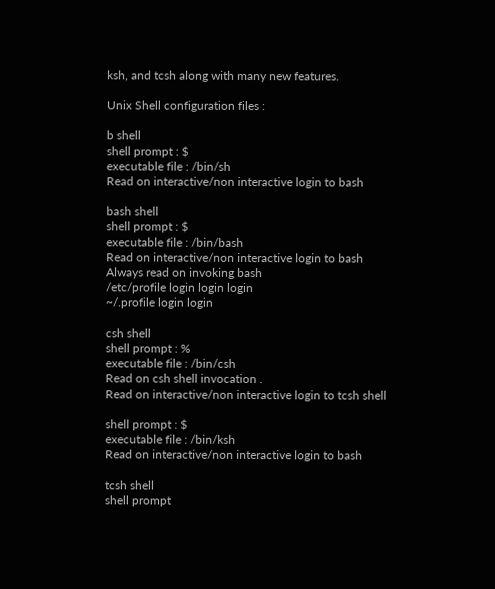ksh, and tcsh along with many new features.

Unix Shell configuration files :

b shell
shell prompt : $
executable file : /bin/sh
Read on interactive/non interactive login to bash

bash shell
shell prompt : $
executable file : /bin/bash
Read on interactive/non interactive login to bash
Always read on invoking bash
/etc/profile login login login
~/.profile login login

csh shell
shell prompt : %
executable file : /bin/csh
Read on csh shell invocation .
Read on interactive/non interactive login to tcsh shell

shell prompt : $
executable file : /bin/ksh
Read on interactive/non interactive login to bash

tcsh shell
shell prompt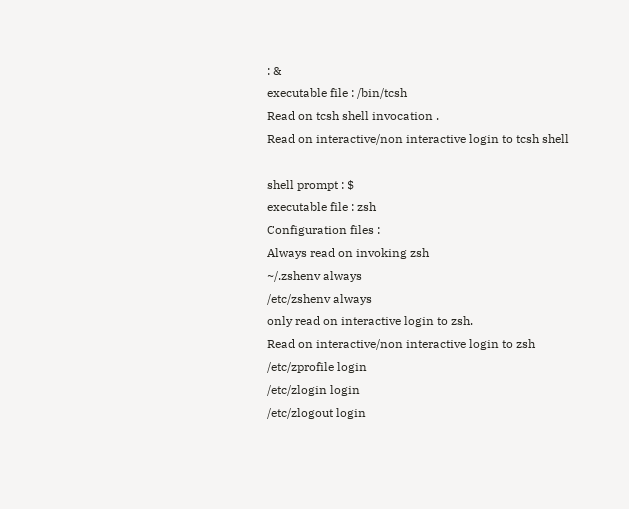: &
executable file : /bin/tcsh
Read on tcsh shell invocation .
Read on interactive/non interactive login to tcsh shell

shell prompt : $
executable file : zsh
Configuration files :
Always read on invoking zsh
~/.zshenv always
/etc/zshenv always
only read on interactive login to zsh.
Read on interactive/non interactive login to zsh
/etc/zprofile login
/etc/zlogin login
/etc/zlogout login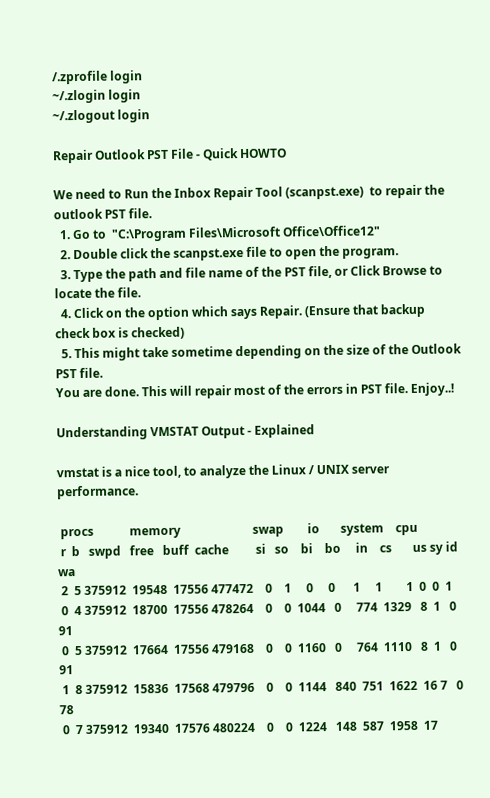/.zprofile login
~/.zlogin login
~/.zlogout login

Repair Outlook PST File - Quick HOWTO

We need to Run the Inbox Repair Tool (scanpst.exe)  to repair the outlook PST file.
  1. Go to  "C:\Program Files\Microsoft Office\Office12"
  2. Double click the scanpst.exe file to open the program.
  3. Type the path and file name of the PST file, or Click Browse to locate the file.
  4. Click on the option which says Repair. (Ensure that backup check box is checked)
  5. This might take sometime depending on the size of the Outlook PST file.
You are done. This will repair most of the errors in PST file. Enjoy..!

Understanding VMSTAT Output - Explained

vmstat is a nice tool, to analyze the Linux / UNIX server performance.

 procs            memory                        swap        io       system    cpu
 r  b   swpd   free   buff  cache         si   so    bi    bo     in    cs       us sy id wa
 2  5 375912  19548  17556 477472    0    1     0     0      1     1        1  0  0  1
 0  4 375912  18700  17556 478264    0    0  1044   0     774  1329   8  1   0  91
 0  5 375912  17664  17556 479168    0    0  1160   0     764  1110   8  1   0  91
 1  8 375912  15836  17568 479796    0    0  1144   840  751  1622  16 7   0  78
 0  7 375912  19340  17576 480224    0    0  1224   148  587  1958  17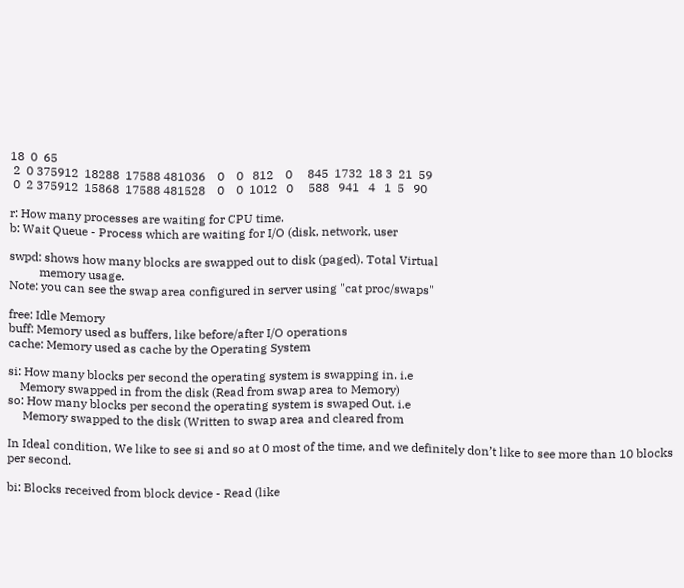18  0  65
 2  0 375912  18288  17588 481036    0    0   812    0     845  1732  18 3  21  59
 0  2 375912  15868  17588 481528    0    0  1012   0     588   941   4   1  5   90

r: How many processes are waiting for CPU time.
b: Wait Queue - Process which are waiting for I/O (disk, network, user

swpd: shows how many blocks are swapped out to disk (paged). Total Virtual
          memory usage.
Note: you can see the swap area configured in server using "cat proc/swaps"

free: Idle Memory
buff: Memory used as buffers, like before/after I/O operations
cache: Memory used as cache by the Operating System

si: How many blocks per second the operating system is swapping in. i.e
    Memory swapped in from the disk (Read from swap area to Memory)
so: How many blocks per second the operating system is swaped Out. i.e
     Memory swapped to the disk (Written to swap area and cleared from

In Ideal condition, We like to see si and so at 0 most of the time, and we definitely don’t like to see more than 10 blocks per second.

bi: Blocks received from block device - Read (like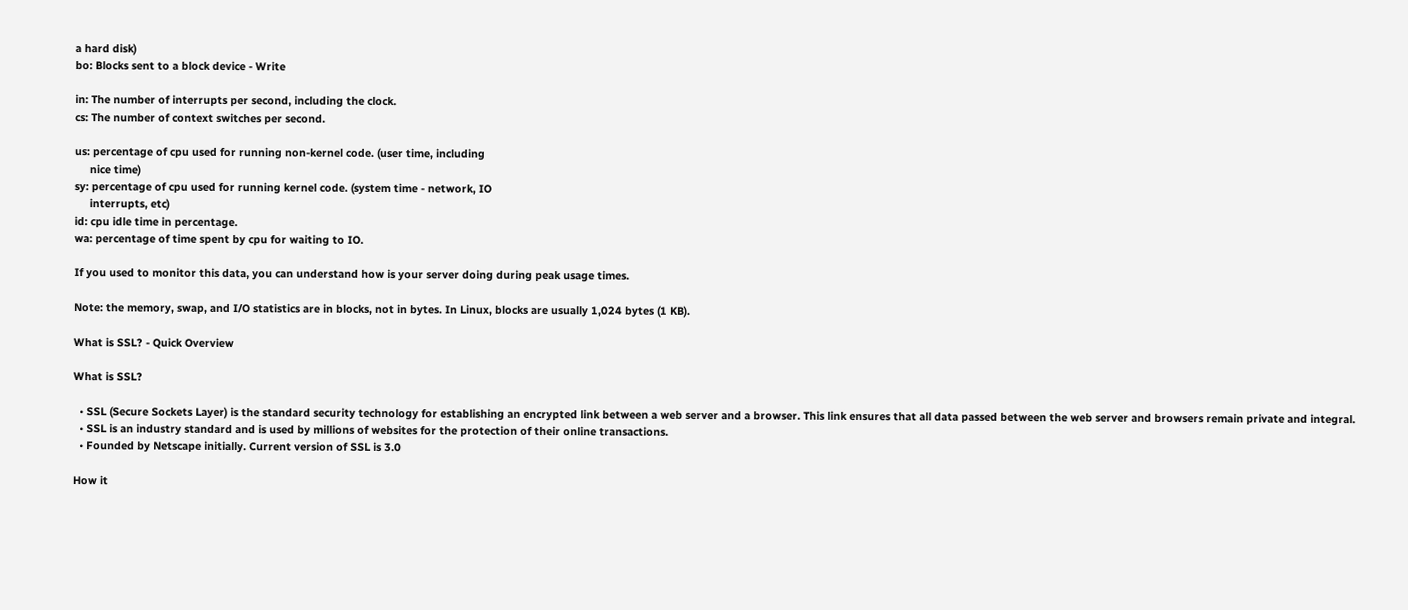a hard disk)
bo: Blocks sent to a block device - Write

in: The number of interrupts per second, including the clock.
cs: The number of context switches per second.

us: percentage of cpu used for running non-kernel code. (user time, including
     nice time)
sy: percentage of cpu used for running kernel code. (system time - network, IO
     interrupts, etc)
id: cpu idle time in percentage.
wa: percentage of time spent by cpu for waiting to IO.

If you used to monitor this data, you can understand how is your server doing during peak usage times.

Note: the memory, swap, and I/O statistics are in blocks, not in bytes. In Linux, blocks are usually 1,024 bytes (1 KB).

What is SSL? - Quick Overview

What is SSL?

  • SSL (Secure Sockets Layer) is the standard security technology for establishing an encrypted link between a web server and a browser. This link ensures that all data passed between the web server and browsers remain private and integral.
  • SSL is an industry standard and is used by millions of websites for the protection of their online transactions.
  • Founded by Netscape initially. Current version of SSL is 3.0

How it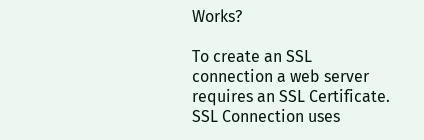Works?

To create an SSL connection a web server requires an SSL Certificate. SSL Connection uses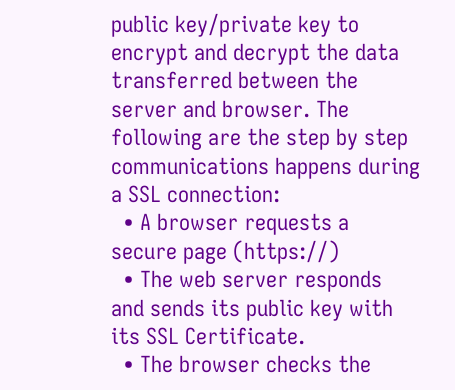public key/private key to encrypt and decrypt the data transferred between the server and browser. The following are the step by step communications happens during a SSL connection:
  • A browser requests a secure page (https://)
  • The web server responds and sends its public key with its SSL Certificate.
  • The browser checks the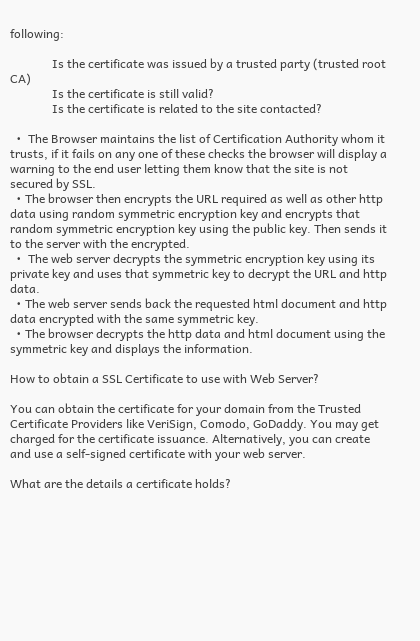following:

              Is the certificate was issued by a trusted party (trusted root CA)
              Is the certificate is still valid?
              Is the certificate is related to the site contacted?

  •  The Browser maintains the list of Certification Authority whom it trusts, if it fails on any one of these checks the browser will display a warning to the end user letting them know that the site is not secured by SSL.
  • The browser then encrypts the URL required as well as other http data using random symmetric encryption key and encrypts that random symmetric encryption key using the public key. Then sends it to the server with the encrypted.
  •  The web server decrypts the symmetric encryption key using its private key and uses that symmetric key to decrypt the URL and http data.
  • The web server sends back the requested html document and http data encrypted with the same symmetric key.
  • The browser decrypts the http data and html document using the symmetric key and displays the information.

How to obtain a SSL Certificate to use with Web Server?

You can obtain the certificate for your domain from the Trusted Certificate Providers like VeriSign, Comodo, GoDaddy. You may get charged for the certificate issuance. Alternatively, you can create and use a self-signed certificate with your web server.

What are the details a certificate holds?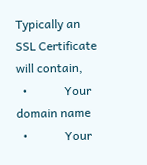Typically an SSL Certificate will contain,
  •            Your domain name
  •            Your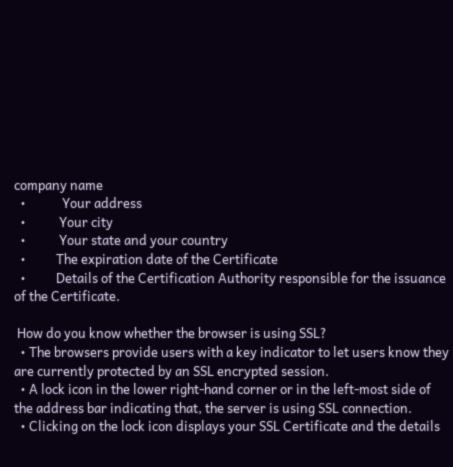company name
  •            Your address
  •           Your city
  •           Your state and your country
  •          The expiration date of the Certificate
  •          Details of the Certification Authority responsible for the issuance of the Certificate.

 How do you know whether the browser is using SSL?
  • The browsers provide users with a key indicator to let users know they are currently protected by an SSL encrypted session.
  • A lock icon in the lower right-hand corner or in the left-most side of the address bar indicating that, the server is using SSL connection.
  • Clicking on the lock icon displays your SSL Certificate and the details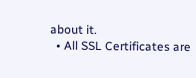about it.
  • All SSL Certificates are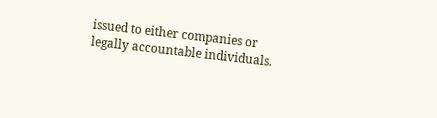issued to either companies or legally accountable individuals.